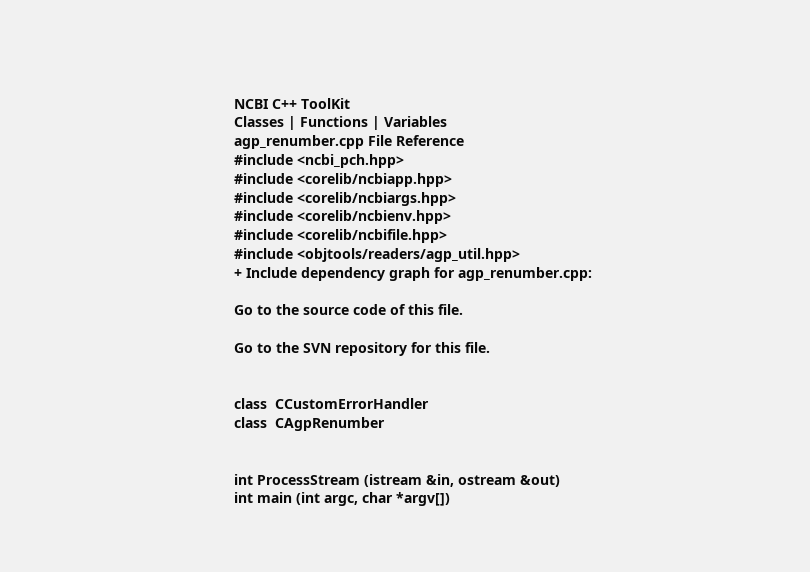NCBI C++ ToolKit
Classes | Functions | Variables
agp_renumber.cpp File Reference
#include <ncbi_pch.hpp>
#include <corelib/ncbiapp.hpp>
#include <corelib/ncbiargs.hpp>
#include <corelib/ncbienv.hpp>
#include <corelib/ncbifile.hpp>
#include <objtools/readers/agp_util.hpp>
+ Include dependency graph for agp_renumber.cpp:

Go to the source code of this file.

Go to the SVN repository for this file.


class  CCustomErrorHandler
class  CAgpRenumber


int ProcessStream (istream &in, ostream &out)
int main (int argc, char *argv[])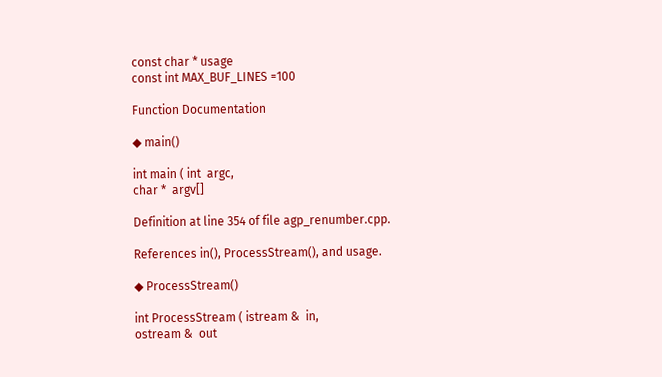const char * usage
const int MAX_BUF_LINES =100

Function Documentation

◆ main()

int main ( int  argc,
char *  argv[]

Definition at line 354 of file agp_renumber.cpp.

References in(), ProcessStream(), and usage.

◆ ProcessStream()

int ProcessStream ( istream &  in,
ostream &  out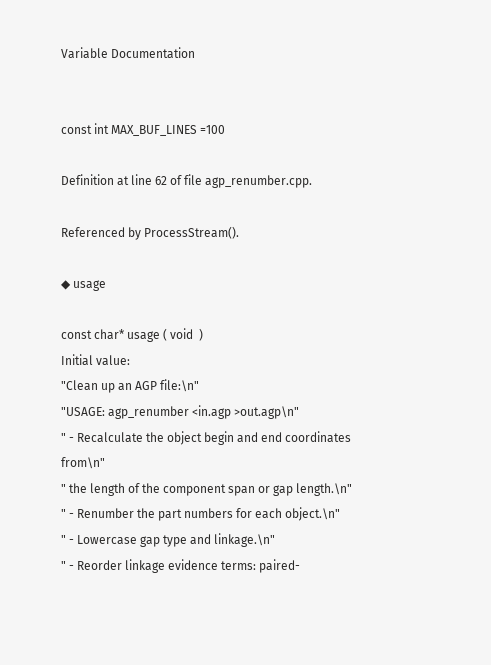Variable Documentation


const int MAX_BUF_LINES =100

Definition at line 62 of file agp_renumber.cpp.

Referenced by ProcessStream().

◆ usage

const char* usage ( void  )
Initial value:
"Clean up an AGP file:\n"
"USAGE: agp_renumber <in.agp >out.agp\n"
" - Recalculate the object begin and end coordinates from\n"
" the length of the component span or gap length.\n"
" - Renumber the part numbers for each object.\n"
" - Lowercase gap type and linkage.\n"
" - Reorder linkage evidence terms: paired-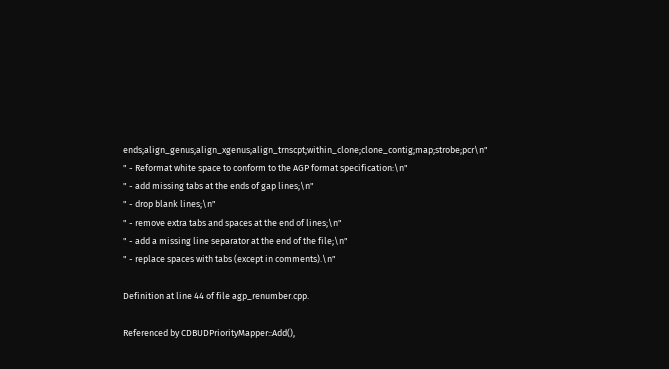ends;align_genus;align_xgenus;align_trnscpt;within_clone;clone_contig;map;strobe;pcr\n"
" - Reformat white space to conform to the AGP format specification:\n"
" - add missing tabs at the ends of gap lines;\n"
" - drop blank lines;\n"
" - remove extra tabs and spaces at the end of lines;\n"
" - add a missing line separator at the end of the file;\n"
" - replace spaces with tabs (except in comments).\n"

Definition at line 44 of file agp_renumber.cpp.

Referenced by CDBUDPriorityMapper::Add(),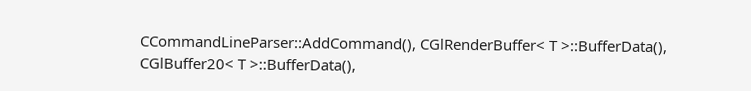CCommandLineParser::AddCommand(), CGlRenderBuffer< T >::BufferData(), CGlBuffer20< T >::BufferData(),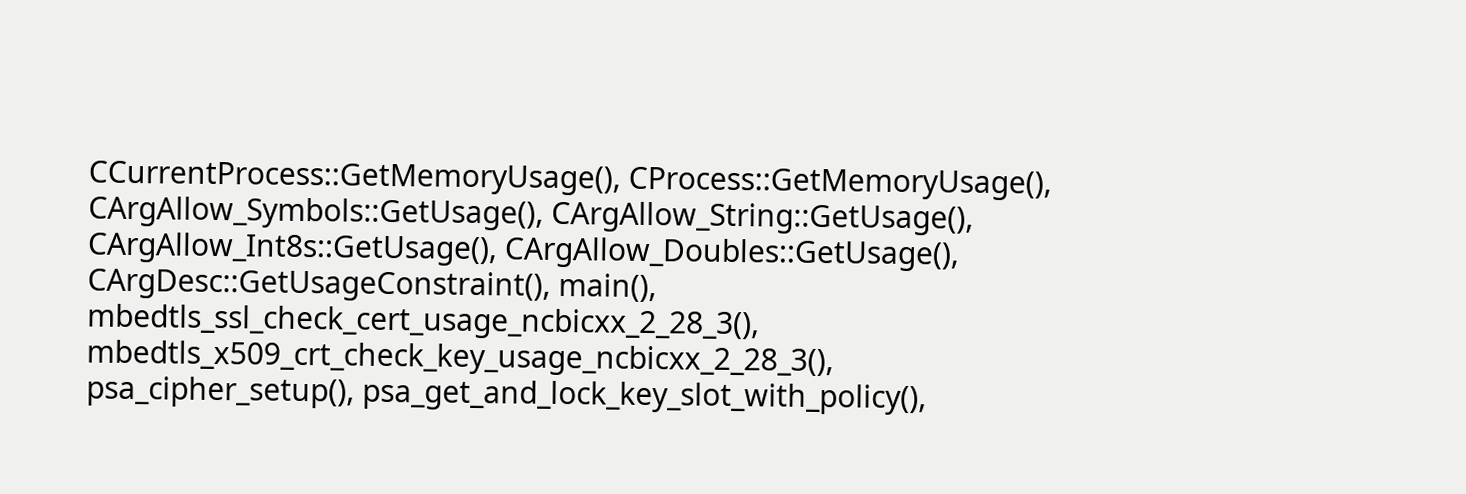CCurrentProcess::GetMemoryUsage(), CProcess::GetMemoryUsage(), CArgAllow_Symbols::GetUsage(), CArgAllow_String::GetUsage(), CArgAllow_Int8s::GetUsage(), CArgAllow_Doubles::GetUsage(), CArgDesc::GetUsageConstraint(), main(), mbedtls_ssl_check_cert_usage_ncbicxx_2_28_3(), mbedtls_x509_crt_check_key_usage_ncbicxx_2_28_3(), psa_cipher_setup(), psa_get_and_lock_key_slot_with_policy(),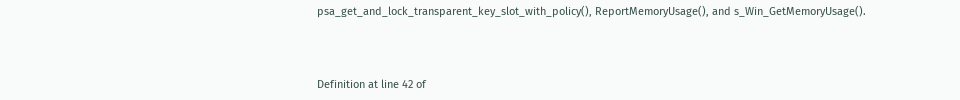psa_get_and_lock_transparent_key_slot_with_policy(), ReportMemoryUsage(), and s_Win_GetMemoryUsage().



Definition at line 42 of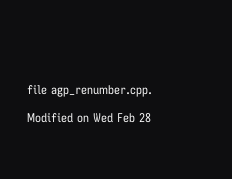file agp_renumber.cpp.

Modified on Wed Feb 28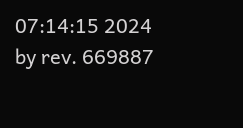07:14:15 2024 by rev. 669887